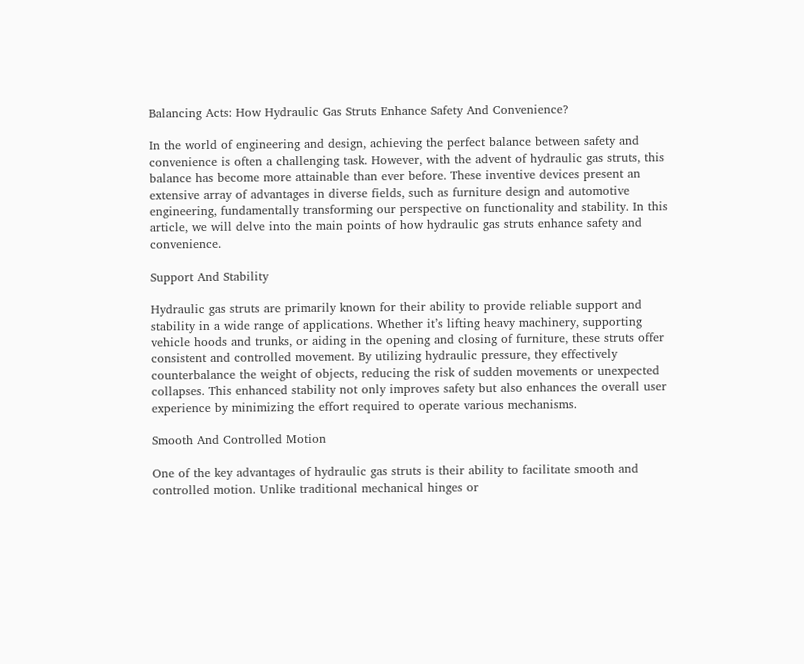Balancing Acts: How Hydraulic Gas Struts Enhance Safety And Convenience?

In the world of engineering and design, achieving the perfect balance between safety and convenience is often a challenging task. However, with the advent of hydraulic gas struts, this balance has become more attainable than ever before. These inventive devices present an extensive array of advantages in diverse fields, such as furniture design and automotive engineering, fundamentally transforming our perspective on functionality and stability. In this article, we will delve into the main points of how hydraulic gas struts enhance safety and convenience.

Support And Stability

Hydraulic gas struts are primarily known for their ability to provide reliable support and stability in a wide range of applications. Whether it’s lifting heavy machinery, supporting vehicle hoods and trunks, or aiding in the opening and closing of furniture, these struts offer consistent and controlled movement. By utilizing hydraulic pressure, they effectively counterbalance the weight of objects, reducing the risk of sudden movements or unexpected collapses. This enhanced stability not only improves safety but also enhances the overall user experience by minimizing the effort required to operate various mechanisms.

Smooth And Controlled Motion

One of the key advantages of hydraulic gas struts is their ability to facilitate smooth and controlled motion. Unlike traditional mechanical hinges or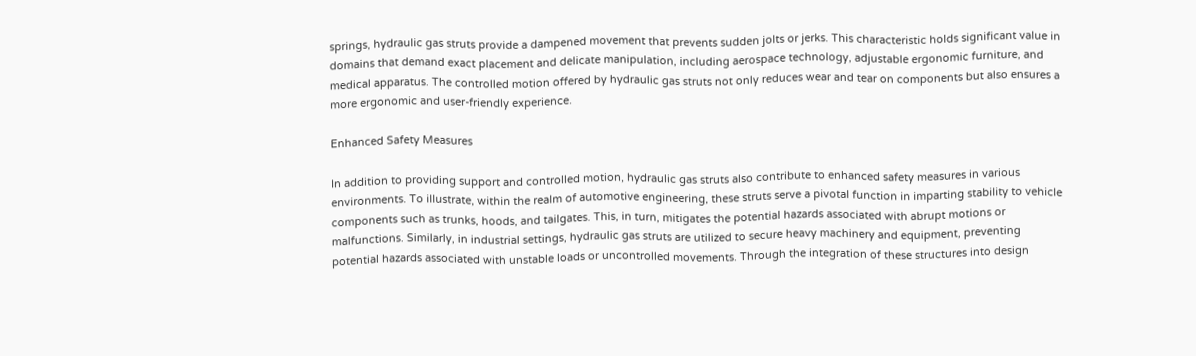springs, hydraulic gas struts provide a dampened movement that prevents sudden jolts or jerks. This characteristic holds significant value in domains that demand exact placement and delicate manipulation, including aerospace technology, adjustable ergonomic furniture, and medical apparatus. The controlled motion offered by hydraulic gas struts not only reduces wear and tear on components but also ensures a more ergonomic and user-friendly experience.

Enhanced Safety Measures

In addition to providing support and controlled motion, hydraulic gas struts also contribute to enhanced safety measures in various environments. To illustrate, within the realm of automotive engineering, these struts serve a pivotal function in imparting stability to vehicle components such as trunks, hoods, and tailgates. This, in turn, mitigates the potential hazards associated with abrupt motions or malfunctions. Similarly, in industrial settings, hydraulic gas struts are utilized to secure heavy machinery and equipment, preventing potential hazards associated with unstable loads or uncontrolled movements. Through the integration of these structures into design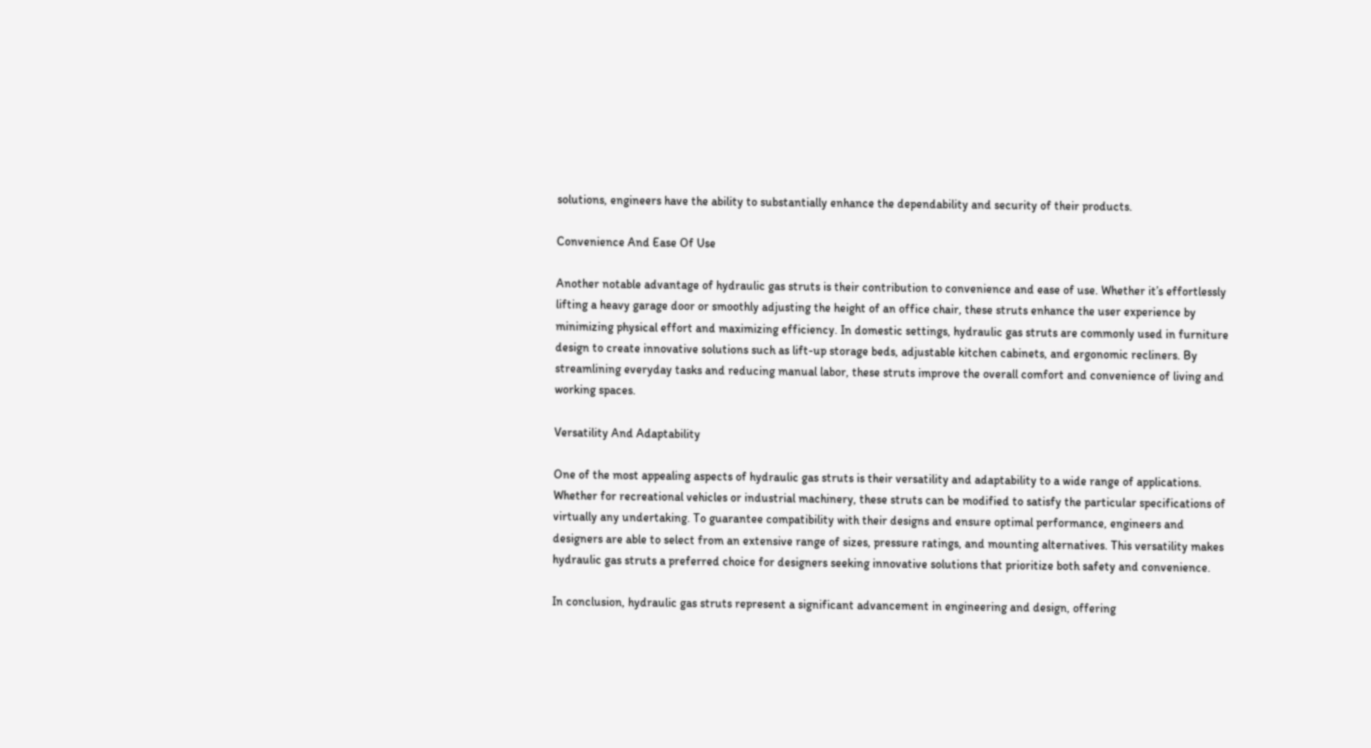solutions, engineers have the ability to substantially enhance the dependability and security of their products.

Convenience And Ease Of Use

Another notable advantage of hydraulic gas struts is their contribution to convenience and ease of use. Whether it’s effortlessly lifting a heavy garage door or smoothly adjusting the height of an office chair, these struts enhance the user experience by minimizing physical effort and maximizing efficiency. In domestic settings, hydraulic gas struts are commonly used in furniture design to create innovative solutions such as lift-up storage beds, adjustable kitchen cabinets, and ergonomic recliners. By streamlining everyday tasks and reducing manual labor, these struts improve the overall comfort and convenience of living and working spaces.

Versatility And Adaptability

One of the most appealing aspects of hydraulic gas struts is their versatility and adaptability to a wide range of applications. Whether for recreational vehicles or industrial machinery, these struts can be modified to satisfy the particular specifications of virtually any undertaking. To guarantee compatibility with their designs and ensure optimal performance, engineers and designers are able to select from an extensive range of sizes, pressure ratings, and mounting alternatives. This versatility makes hydraulic gas struts a preferred choice for designers seeking innovative solutions that prioritize both safety and convenience.

In conclusion, hydraulic gas struts represent a significant advancement in engineering and design, offering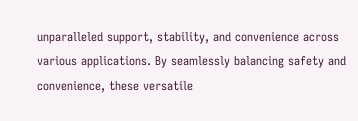unparalleled support, stability, and convenience across various applications. By seamlessly balancing safety and convenience, these versatile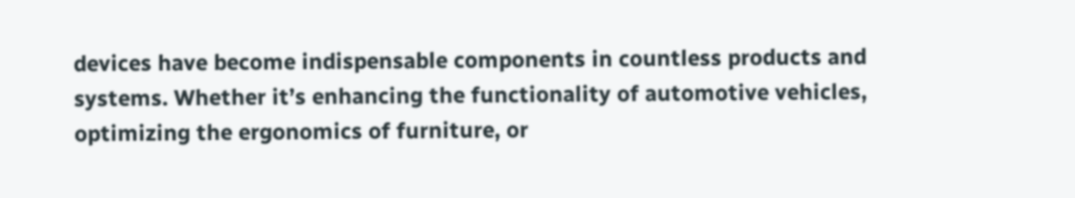devices have become indispensable components in countless products and systems. Whether it’s enhancing the functionality of automotive vehicles, optimizing the ergonomics of furniture, or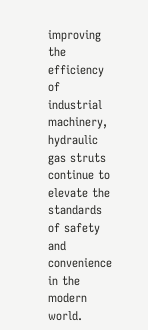improving the efficiency of industrial machinery, hydraulic gas struts continue to elevate the standards of safety and convenience in the modern world.